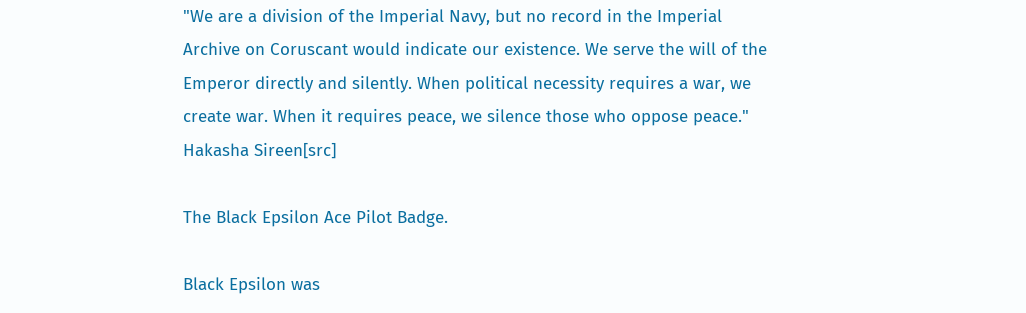"We are a division of the Imperial Navy, but no record in the Imperial Archive on Coruscant would indicate our existence. We serve the will of the Emperor directly and silently. When political necessity requires a war, we create war. When it requires peace, we silence those who oppose peace."
Hakasha Sireen[src]

The Black Epsilon Ace Pilot Badge.

Black Epsilon was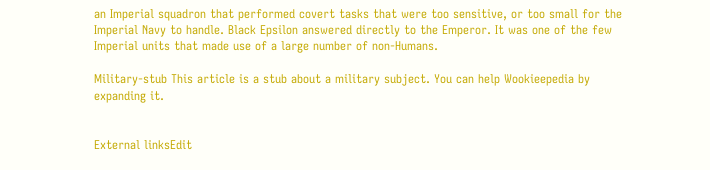an Imperial squadron that performed covert tasks that were too sensitive, or too small for the Imperial Navy to handle. Black Epsilon answered directly to the Emperor. It was one of the few Imperial units that made use of a large number of non-Humans.

Military-stub This article is a stub about a military subject. You can help Wookieepedia by expanding it.


External linksEdit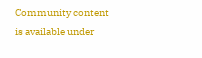Community content is available under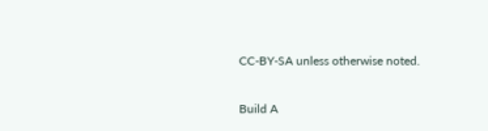CC-BY-SA unless otherwise noted.

Build A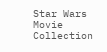Star Wars Movie Collection